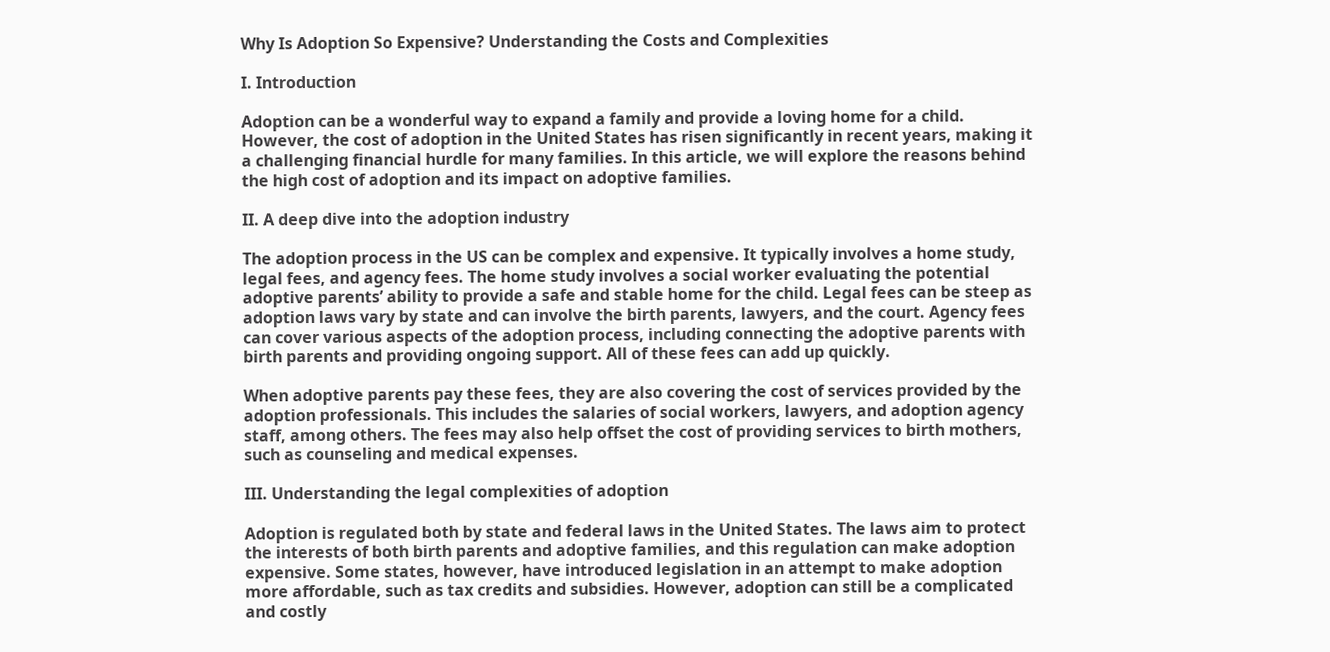Why Is Adoption So Expensive? Understanding the Costs and Complexities

I. Introduction

Adoption can be a wonderful way to expand a family and provide a loving home for a child. However, the cost of adoption in the United States has risen significantly in recent years, making it a challenging financial hurdle for many families. In this article, we will explore the reasons behind the high cost of adoption and its impact on adoptive families.

II. A deep dive into the adoption industry

The adoption process in the US can be complex and expensive. It typically involves a home study, legal fees, and agency fees. The home study involves a social worker evaluating the potential adoptive parents’ ability to provide a safe and stable home for the child. Legal fees can be steep as adoption laws vary by state and can involve the birth parents, lawyers, and the court. Agency fees can cover various aspects of the adoption process, including connecting the adoptive parents with birth parents and providing ongoing support. All of these fees can add up quickly.

When adoptive parents pay these fees, they are also covering the cost of services provided by the adoption professionals. This includes the salaries of social workers, lawyers, and adoption agency staff, among others. The fees may also help offset the cost of providing services to birth mothers, such as counseling and medical expenses.

III. Understanding the legal complexities of adoption

Adoption is regulated both by state and federal laws in the United States. The laws aim to protect the interests of both birth parents and adoptive families, and this regulation can make adoption expensive. Some states, however, have introduced legislation in an attempt to make adoption more affordable, such as tax credits and subsidies. However, adoption can still be a complicated and costly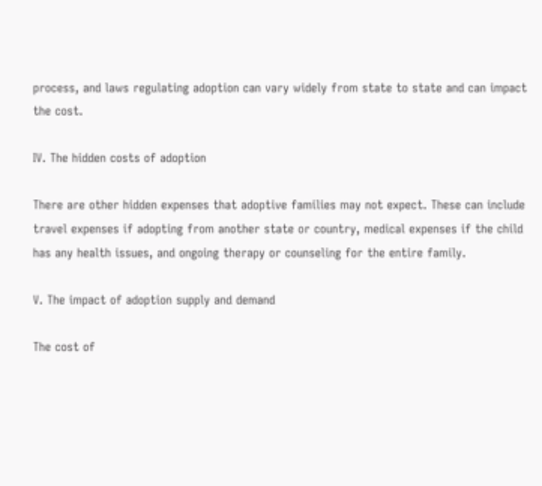process, and laws regulating adoption can vary widely from state to state and can impact the cost.

IV. The hidden costs of adoption

There are other hidden expenses that adoptive families may not expect. These can include travel expenses if adopting from another state or country, medical expenses if the child has any health issues, and ongoing therapy or counseling for the entire family.

V. The impact of adoption supply and demand

The cost of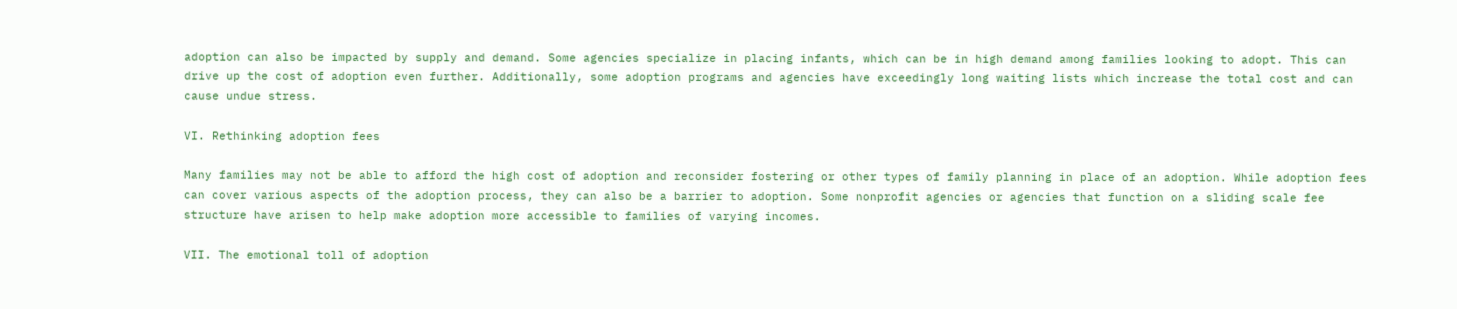adoption can also be impacted by supply and demand. Some agencies specialize in placing infants, which can be in high demand among families looking to adopt. This can drive up the cost of adoption even further. Additionally, some adoption programs and agencies have exceedingly long waiting lists which increase the total cost and can cause undue stress.

VI. Rethinking adoption fees

Many families may not be able to afford the high cost of adoption and reconsider fostering or other types of family planning in place of an adoption. While adoption fees can cover various aspects of the adoption process, they can also be a barrier to adoption. Some nonprofit agencies or agencies that function on a sliding scale fee structure have arisen to help make adoption more accessible to families of varying incomes.

VII. The emotional toll of adoption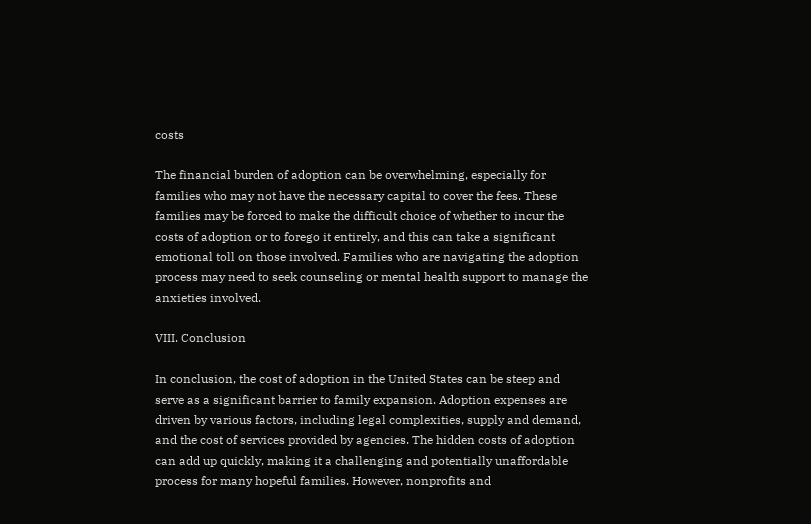costs

The financial burden of adoption can be overwhelming, especially for families who may not have the necessary capital to cover the fees. These families may be forced to make the difficult choice of whether to incur the costs of adoption or to forego it entirely, and this can take a significant emotional toll on those involved. Families who are navigating the adoption process may need to seek counseling or mental health support to manage the anxieties involved.

VIII. Conclusion

In conclusion, the cost of adoption in the United States can be steep and serve as a significant barrier to family expansion. Adoption expenses are driven by various factors, including legal complexities, supply and demand, and the cost of services provided by agencies. The hidden costs of adoption can add up quickly, making it a challenging and potentially unaffordable process for many hopeful families. However, nonprofits and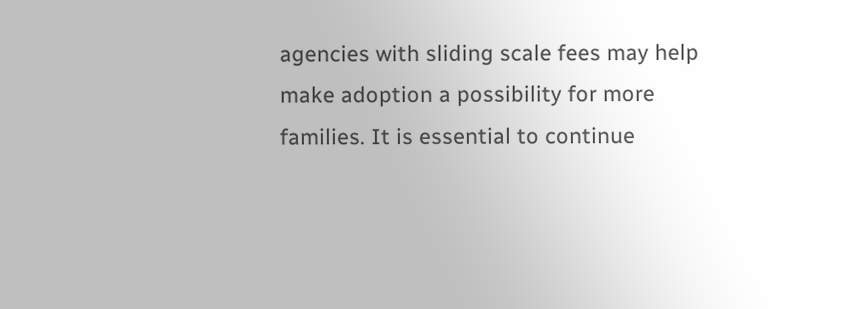agencies with sliding scale fees may help make adoption a possibility for more families. It is essential to continue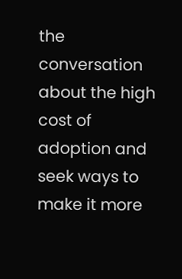the conversation about the high cost of adoption and seek ways to make it more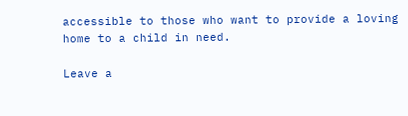accessible to those who want to provide a loving home to a child in need.

Leave a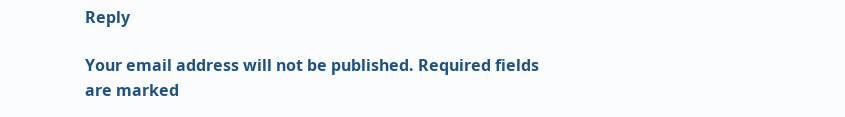Reply

Your email address will not be published. Required fields are marked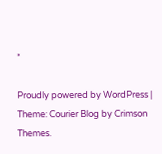*

Proudly powered by WordPress | Theme: Courier Blog by Crimson Themes.